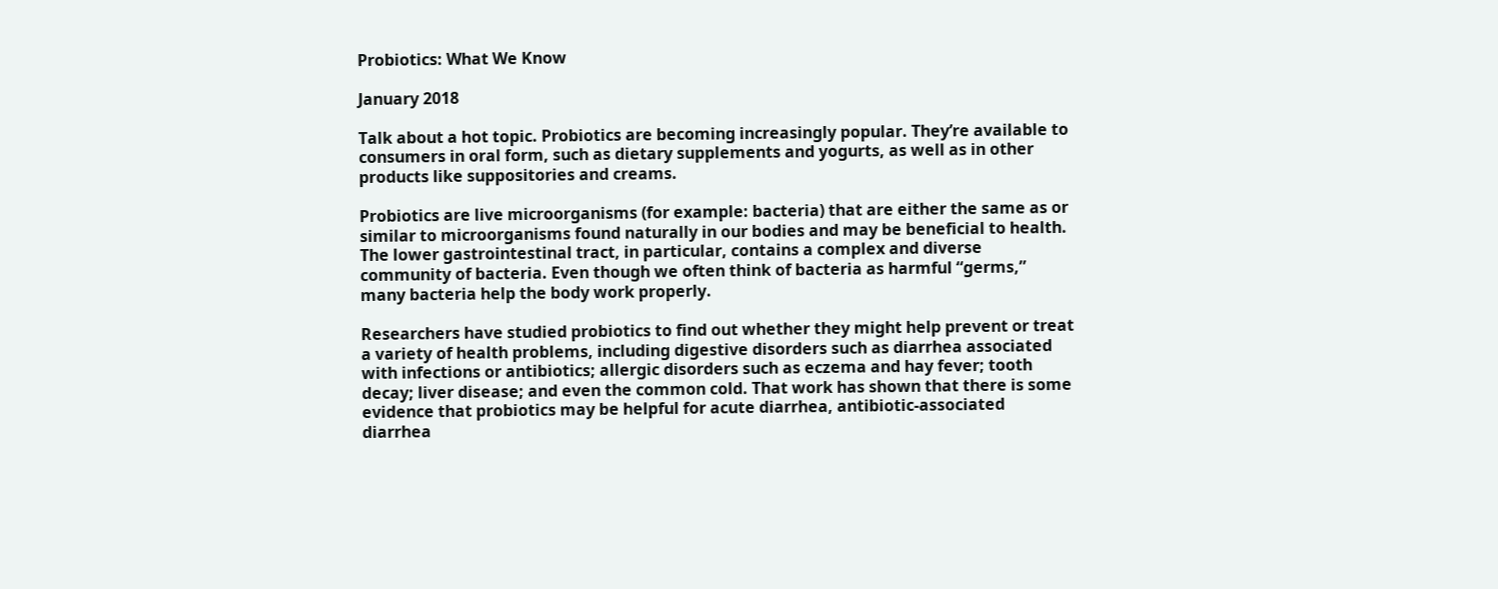Probiotics: What We Know

January 2018

Talk about a hot topic. Probiotics are becoming increasingly popular. They’re available to consumers in oral form, such as dietary supplements and yogurts, as well as in other products like suppositories and creams.

Probiotics are live microorganisms (for example: bacteria) that are either the same as or similar to microorganisms found naturally in our bodies and may be beneficial to health. The lower gastrointestinal tract, in particular, contains a complex and diverse community of bacteria. Even though we often think of bacteria as harmful “germs,” many bacteria help the body work properly.

Researchers have studied probiotics to find out whether they might help prevent or treat a variety of health problems, including digestive disorders such as diarrhea associated with infections or antibiotics; allergic disorders such as eczema and hay fever; tooth decay; liver disease; and even the common cold. That work has shown that there is some evidence that probiotics may be helpful for acute diarrhea, antibiotic-associated diarrhea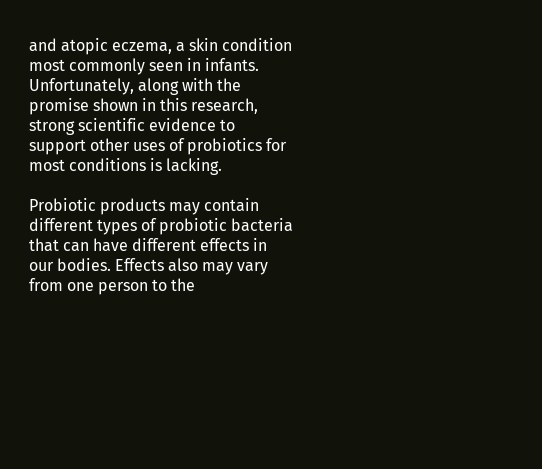and atopic eczema, a skin condition most commonly seen in infants. Unfortunately, along with the promise shown in this research, strong scientific evidence to support other uses of probiotics for most conditions is lacking.

Probiotic products may contain different types of probiotic bacteria that can have different effects in our bodies. Effects also may vary from one person to the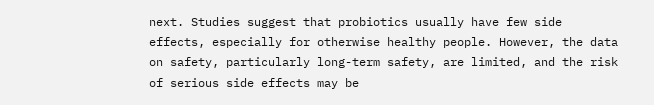next. Studies suggest that probiotics usually have few side effects, especially for otherwise healthy people. However, the data on safety, particularly long-term safety, are limited, and the risk of serious side effects may be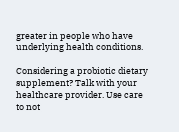greater in people who have underlying health conditions.

Considering a probiotic dietary supplement? Talk with your healthcare provider. Use care to not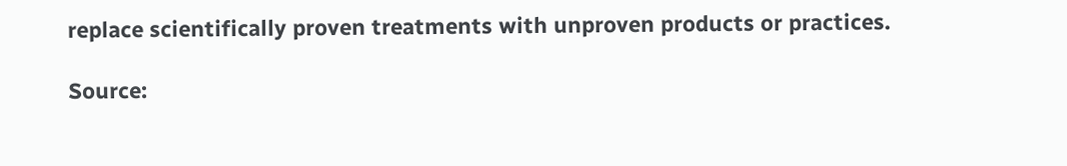replace scientifically proven treatments with unproven products or practices.

Source: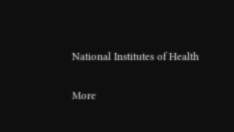National Institutes of Health

More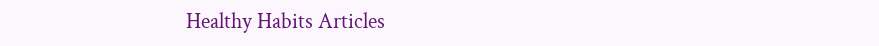Healthy Habits Articles